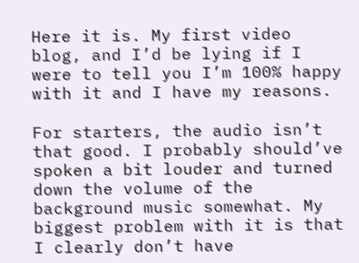Here it is. My first video blog, and I’d be lying if I were to tell you I’m 100% happy with it and I have my reasons.

For starters, the audio isn’t that good. I probably should’ve spoken a bit louder and turned down the volume of the background music somewhat. My biggest problem with it is that I clearly don’t have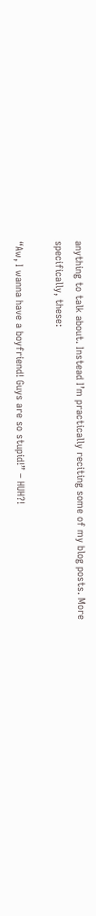anything to talk about. Instead I’m practically reciting some of my blog posts. More specifically, these:

“Aw, I wanna have a boyfriend! Guys are so stupid!” – HUH?!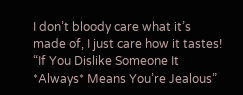I don’t bloody care what it’s made of, I just care how it tastes!
“If You Dislike Someone It *Always* Means You’re Jealous”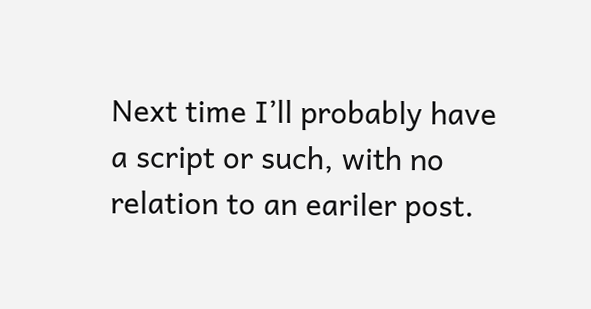Next time I’ll probably have a script or such, with no relation to an eariler post.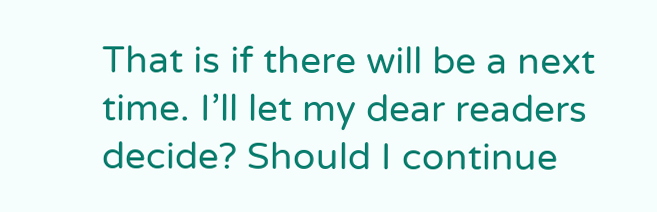That is if there will be a next time. I’ll let my dear readers decide? Should I continue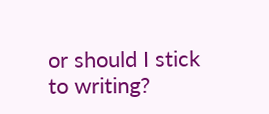or should I stick to writing?